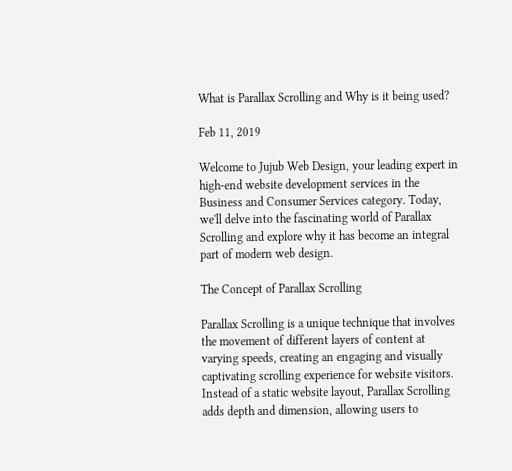What is Parallax Scrolling and Why is it being used?

Feb 11, 2019

Welcome to Jujub Web Design, your leading expert in high-end website development services in the Business and Consumer Services category. Today, we'll delve into the fascinating world of Parallax Scrolling and explore why it has become an integral part of modern web design.

The Concept of Parallax Scrolling

Parallax Scrolling is a unique technique that involves the movement of different layers of content at varying speeds, creating an engaging and visually captivating scrolling experience for website visitors. Instead of a static website layout, Parallax Scrolling adds depth and dimension, allowing users to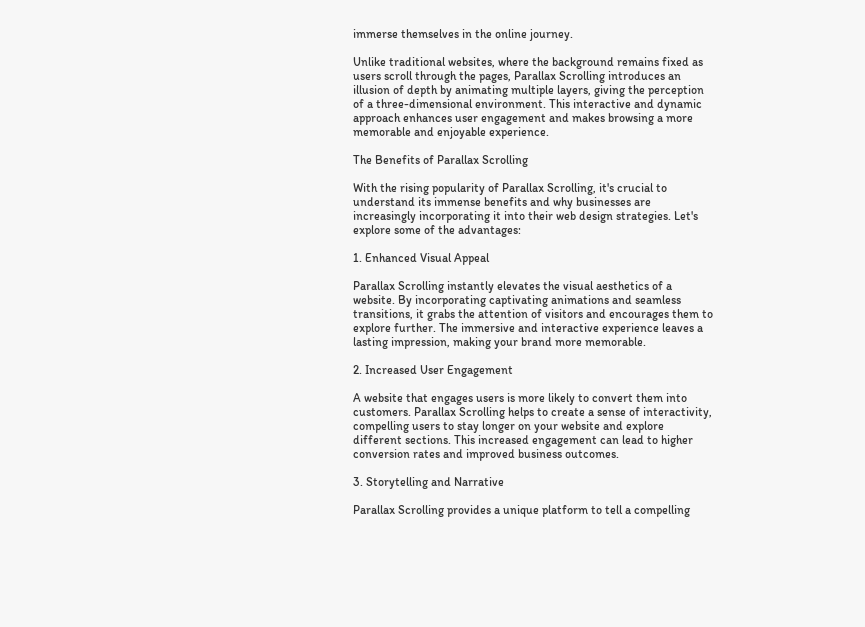immerse themselves in the online journey.

Unlike traditional websites, where the background remains fixed as users scroll through the pages, Parallax Scrolling introduces an illusion of depth by animating multiple layers, giving the perception of a three-dimensional environment. This interactive and dynamic approach enhances user engagement and makes browsing a more memorable and enjoyable experience.

The Benefits of Parallax Scrolling

With the rising popularity of Parallax Scrolling, it's crucial to understand its immense benefits and why businesses are increasingly incorporating it into their web design strategies. Let's explore some of the advantages:

1. Enhanced Visual Appeal

Parallax Scrolling instantly elevates the visual aesthetics of a website. By incorporating captivating animations and seamless transitions, it grabs the attention of visitors and encourages them to explore further. The immersive and interactive experience leaves a lasting impression, making your brand more memorable.

2. Increased User Engagement

A website that engages users is more likely to convert them into customers. Parallax Scrolling helps to create a sense of interactivity, compelling users to stay longer on your website and explore different sections. This increased engagement can lead to higher conversion rates and improved business outcomes.

3. Storytelling and Narrative

Parallax Scrolling provides a unique platform to tell a compelling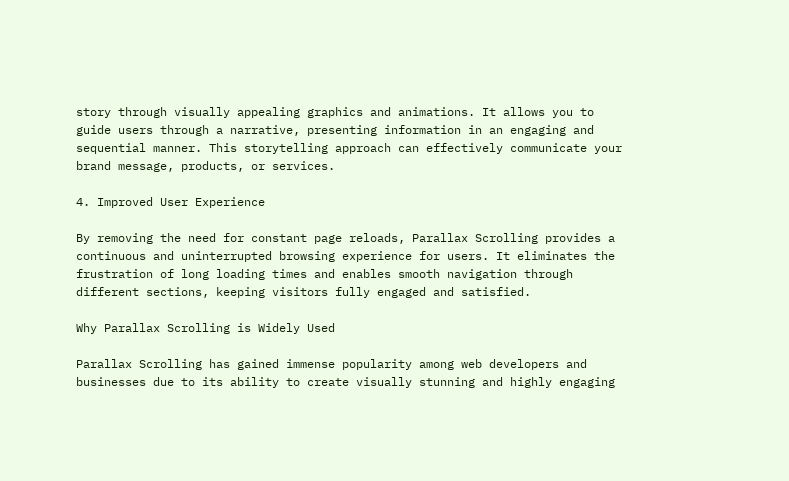story through visually appealing graphics and animations. It allows you to guide users through a narrative, presenting information in an engaging and sequential manner. This storytelling approach can effectively communicate your brand message, products, or services.

4. Improved User Experience

By removing the need for constant page reloads, Parallax Scrolling provides a continuous and uninterrupted browsing experience for users. It eliminates the frustration of long loading times and enables smooth navigation through different sections, keeping visitors fully engaged and satisfied.

Why Parallax Scrolling is Widely Used

Parallax Scrolling has gained immense popularity among web developers and businesses due to its ability to create visually stunning and highly engaging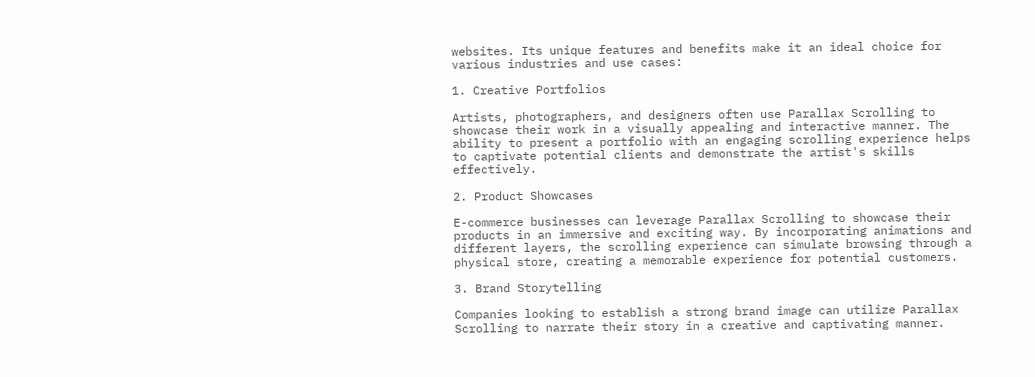websites. Its unique features and benefits make it an ideal choice for various industries and use cases:

1. Creative Portfolios

Artists, photographers, and designers often use Parallax Scrolling to showcase their work in a visually appealing and interactive manner. The ability to present a portfolio with an engaging scrolling experience helps to captivate potential clients and demonstrate the artist's skills effectively.

2. Product Showcases

E-commerce businesses can leverage Parallax Scrolling to showcase their products in an immersive and exciting way. By incorporating animations and different layers, the scrolling experience can simulate browsing through a physical store, creating a memorable experience for potential customers.

3. Brand Storytelling

Companies looking to establish a strong brand image can utilize Parallax Scrolling to narrate their story in a creative and captivating manner.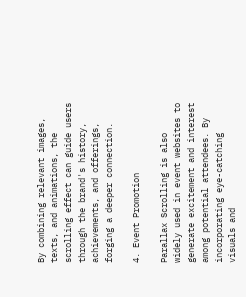By combining relevant images, texts, and animations, the scrolling effect can guide users through the brand's history, achievements, and offerings, forging a deeper connection.

4. Event Promotion

Parallax Scrolling is also widely used in event websites to generate excitement and interest among potential attendees. By incorporating eye-catching visuals and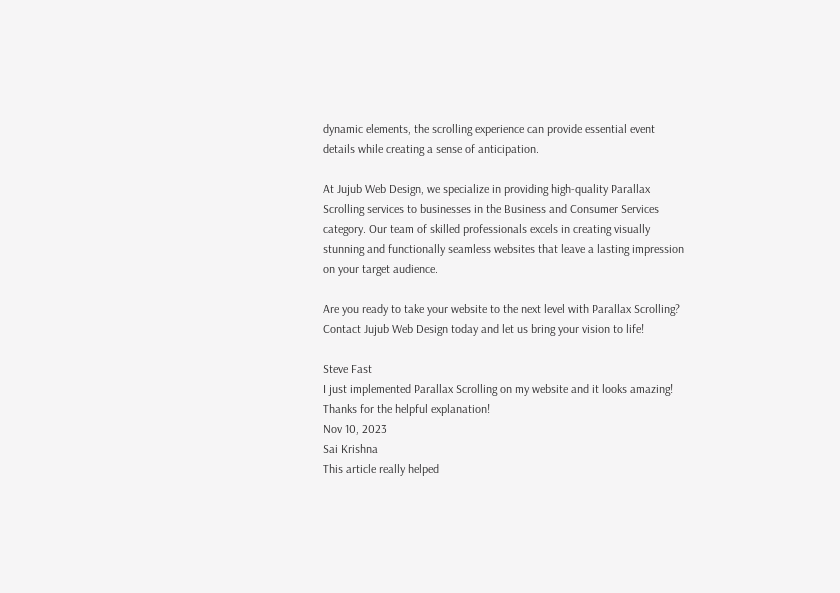dynamic elements, the scrolling experience can provide essential event details while creating a sense of anticipation.

At Jujub Web Design, we specialize in providing high-quality Parallax Scrolling services to businesses in the Business and Consumer Services category. Our team of skilled professionals excels in creating visually stunning and functionally seamless websites that leave a lasting impression on your target audience.

Are you ready to take your website to the next level with Parallax Scrolling? Contact Jujub Web Design today and let us bring your vision to life!

Steve Fast
I just implemented Parallax Scrolling on my website and it looks amazing! Thanks for the helpful explanation!
Nov 10, 2023
Sai Krishna
This article really helped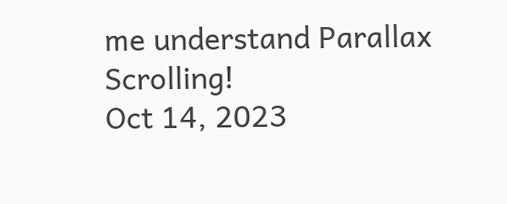me understand Parallax Scrolling!
Oct 14, 2023